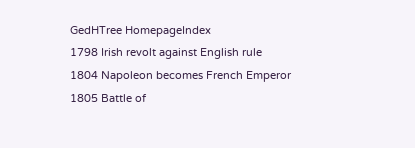GedHTree HomepageIndex
1798 Irish revolt against English rule
1804 Napoleon becomes French Emperor
1805 Battle of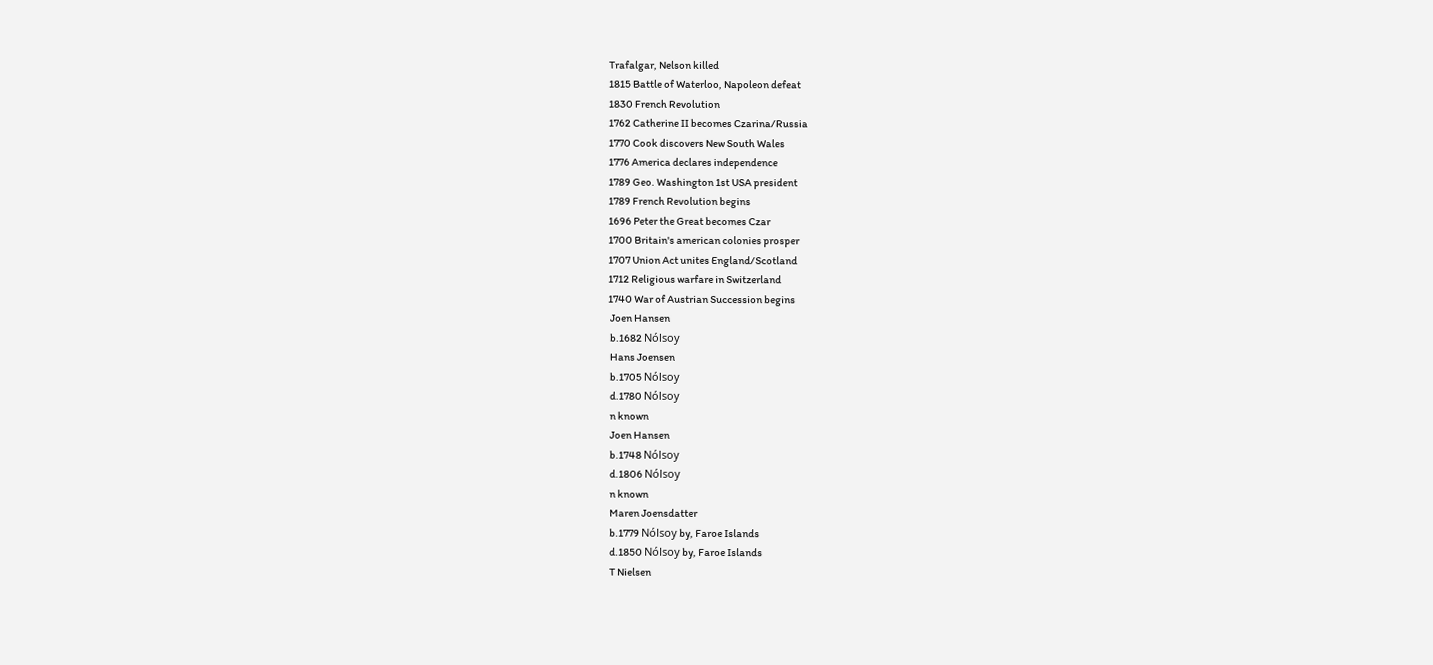Trafalgar, Nelson killed
1815 Battle of Waterloo, Napoleon defeat
1830 French Revolution
1762 Catherine II becomes Czarina/Russia
1770 Cook discovers New South Wales
1776 America declares independence
1789 Geo. Washington 1st USA president
1789 French Revolution begins
1696 Peter the Great becomes Czar
1700 Britain's american colonies prosper
1707 Union Act unites England/Scotland
1712 Religious warfare in Switzerland
1740 War of Austrian Succession begins
 Joen Hansen
 b.1682 Nólsoy
 Hans Joensen
 b.1705 Nólsoy
 d.1780 Nólsoy
 n known
 Joen Hansen
 b.1748 Nólsoy
 d.1806 Nólsoy
 n known
 Maren Joensdatter
 b.1779 Nólsoy by, Faroe Islands
 d.1850 Nólsoy by, Faroe Islands
 T Nielsen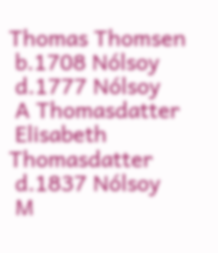Thomas Thomsen
 b.1708 Nólsoy
 d.1777 Nólsoy
 A Thomasdatter
 Elisabeth Thomasdatter
 d.1837 Nólsoy
 M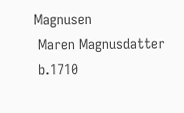Magnusen
 Maren Magnusdatter
 b.1710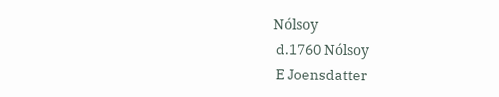Nólsoy
 d.1760 Nólsoy
 E Joensdatter